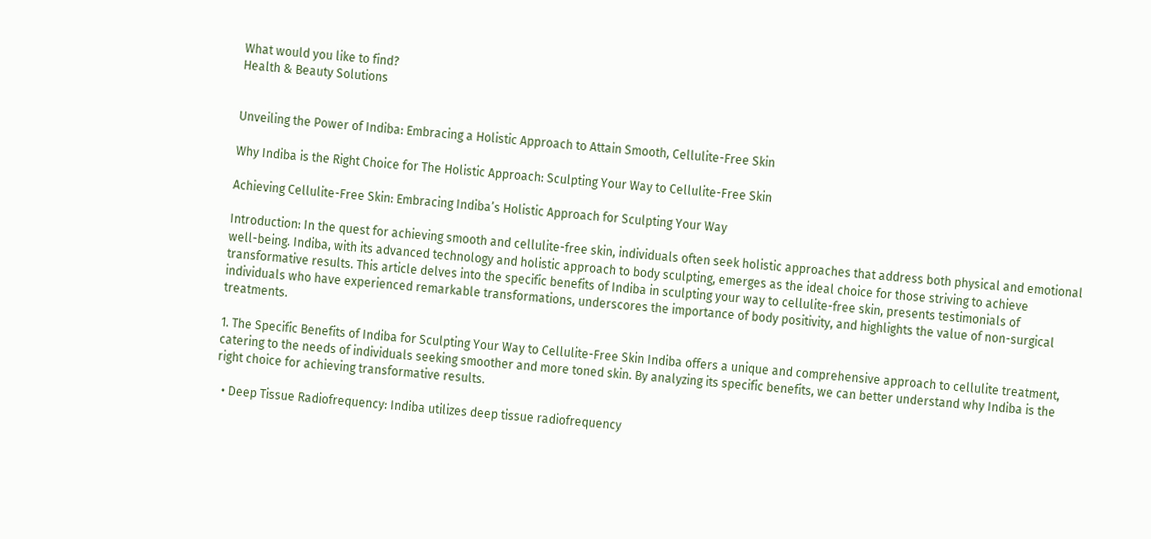What would you like to find?
Health & Beauty Solutions


Unveiling the Power of Indiba: Embracing a Holistic Approach to Attain Smooth, Cellulite-Free Skin

Why Indiba is the Right Choice for The Holistic Approach: Sculpting Your Way to Cellulite-Free Skin

Achieving Cellulite-Free Skin: Embracing Indiba’s Holistic Approach for Sculpting Your Way

Introduction: In the quest for achieving smooth and cellulite-free skin, individuals often seek holistic approaches that address both physical and emotional well-being. Indiba, with its advanced technology and holistic approach to body sculpting, emerges as the ideal choice for those striving to achieve transformative results. This article delves into the specific benefits of Indiba in sculpting your way to cellulite-free skin, presents testimonials of individuals who have experienced remarkable transformations, underscores the importance of body positivity, and highlights the value of non-surgical treatments.

1. The Specific Benefits of Indiba for Sculpting Your Way to Cellulite-Free Skin Indiba offers a unique and comprehensive approach to cellulite treatment, catering to the needs of individuals seeking smoother and more toned skin. By analyzing its specific benefits, we can better understand why Indiba is the right choice for achieving transformative results.

  • Deep Tissue Radiofrequency: Indiba utilizes deep tissue radiofrequency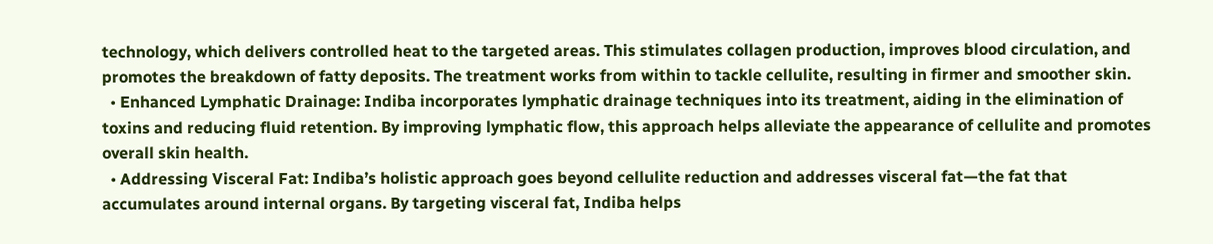technology, which delivers controlled heat to the targeted areas. This stimulates collagen production, improves blood circulation, and promotes the breakdown of fatty deposits. The treatment works from within to tackle cellulite, resulting in firmer and smoother skin.
  • Enhanced Lymphatic Drainage: Indiba incorporates lymphatic drainage techniques into its treatment, aiding in the elimination of toxins and reducing fluid retention. By improving lymphatic flow, this approach helps alleviate the appearance of cellulite and promotes overall skin health.
  • Addressing Visceral Fat: Indiba’s holistic approach goes beyond cellulite reduction and addresses visceral fat—the fat that accumulates around internal organs. By targeting visceral fat, Indiba helps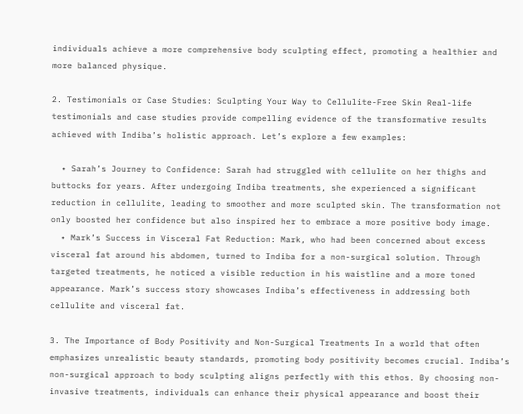individuals achieve a more comprehensive body sculpting effect, promoting a healthier and more balanced physique.

2. Testimonials or Case Studies: Sculpting Your Way to Cellulite-Free Skin Real-life testimonials and case studies provide compelling evidence of the transformative results achieved with Indiba’s holistic approach. Let’s explore a few examples:

  • Sarah’s Journey to Confidence: Sarah had struggled with cellulite on her thighs and buttocks for years. After undergoing Indiba treatments, she experienced a significant reduction in cellulite, leading to smoother and more sculpted skin. The transformation not only boosted her confidence but also inspired her to embrace a more positive body image.
  • Mark’s Success in Visceral Fat Reduction: Mark, who had been concerned about excess visceral fat around his abdomen, turned to Indiba for a non-surgical solution. Through targeted treatments, he noticed a visible reduction in his waistline and a more toned appearance. Mark’s success story showcases Indiba’s effectiveness in addressing both cellulite and visceral fat.

3. The Importance of Body Positivity and Non-Surgical Treatments In a world that often emphasizes unrealistic beauty standards, promoting body positivity becomes crucial. Indiba’s non-surgical approach to body sculpting aligns perfectly with this ethos. By choosing non-invasive treatments, individuals can enhance their physical appearance and boost their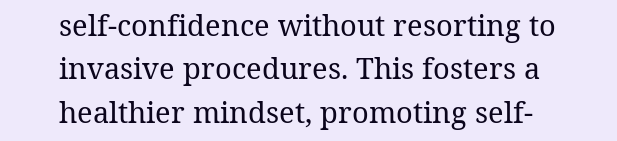self-confidence without resorting to invasive procedures. This fosters a healthier mindset, promoting self-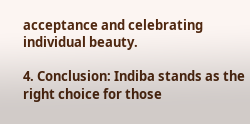acceptance and celebrating individual beauty.

4. Conclusion: Indiba stands as the right choice for those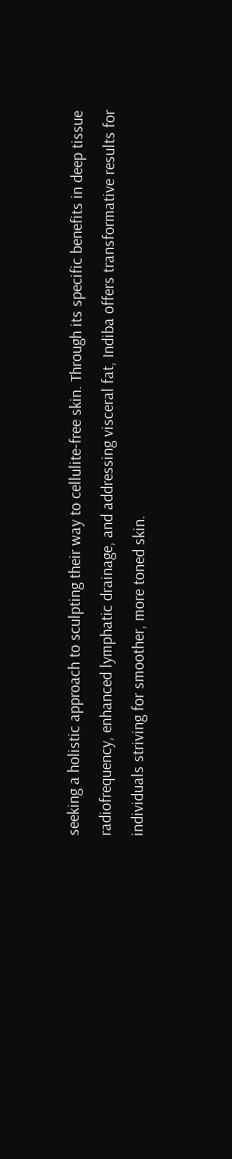seeking a holistic approach to sculpting their way to cellulite-free skin. Through its specific benefits in deep tissue radiofrequency, enhanced lymphatic drainage, and addressing visceral fat, Indiba offers transformative results for individuals striving for smoother, more toned skin.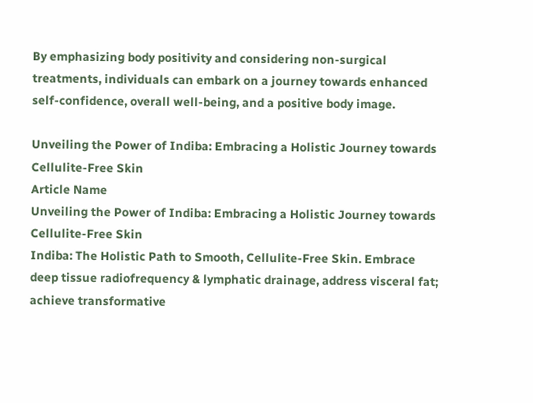By emphasizing body positivity and considering non-surgical treatments, individuals can embark on a journey towards enhanced self-confidence, overall well-being, and a positive body image.

Unveiling the Power of Indiba: Embracing a Holistic Journey towards Cellulite-Free Skin
Article Name
Unveiling the Power of Indiba: Embracing a Holistic Journey towards Cellulite-Free Skin
Indiba: The Holistic Path to Smooth, Cellulite-Free Skin. Embrace deep tissue radiofrequency & lymphatic drainage, address visceral fat; achieve transformative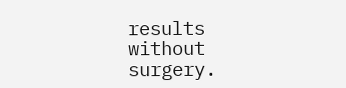results without surgery.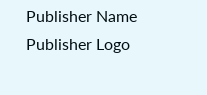Publisher Name
Publisher Logo